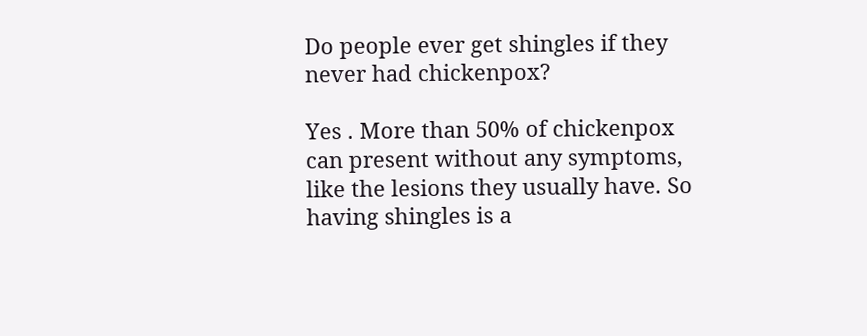Do people ever get shingles if they never had chickenpox?

Yes . More than 50% of chickenpox can present without any symptoms, like the lesions they usually have. So having shingles is a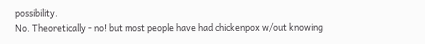possibility.
No. Theoretically - no! but most people have had chickenpox w/out knowing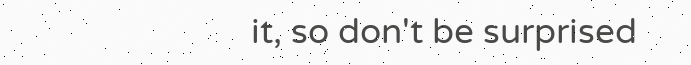it, so don't be surprised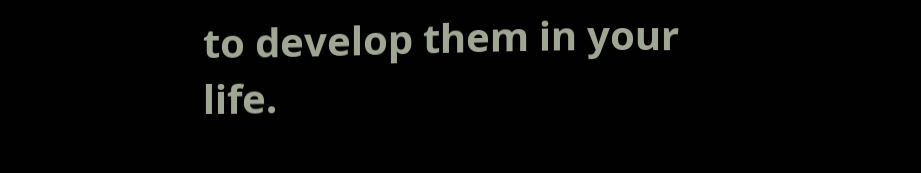to develop them in your life.